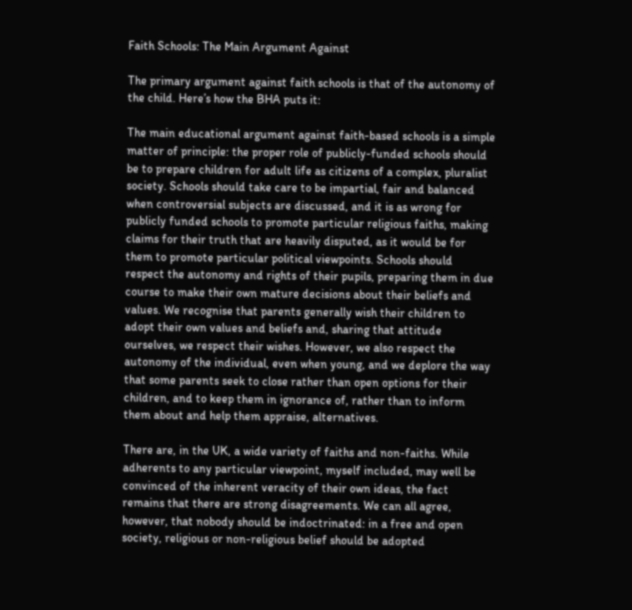Faith Schools: The Main Argument Against

The primary argument against faith schools is that of the autonomy of the child. Here’s how the BHA puts it:

The main educational argument against faith-based schools is a simple matter of principle: the proper role of publicly-funded schools should be to prepare children for adult life as citizens of a complex, pluralist society. Schools should take care to be impartial, fair and balanced when controversial subjects are discussed, and it is as wrong for publicly funded schools to promote particular religious faiths, making claims for their truth that are heavily disputed, as it would be for them to promote particular political viewpoints. Schools should respect the autonomy and rights of their pupils, preparing them in due course to make their own mature decisions about their beliefs and values. We recognise that parents generally wish their children to adopt their own values and beliefs and, sharing that attitude ourselves, we respect their wishes. However, we also respect the autonomy of the individual, even when young, and we deplore the way that some parents seek to close rather than open options for their children, and to keep them in ignorance of, rather than to inform them about and help them appraise, alternatives.

There are, in the UK, a wide variety of faiths and non-faiths. While adherents to any particular viewpoint, myself included, may well be convinced of the inherent veracity of their own ideas, the fact remains that there are strong disagreements. We can all agree, however, that nobody should be indoctrinated: in a free and open society, religious or non-religious belief should be adopted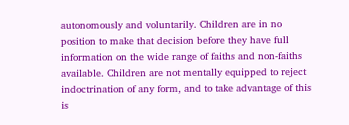autonomously and voluntarily. Children are in no position to make that decision before they have full information on the wide range of faiths and non-faiths available. Children are not mentally equipped to reject indoctrination of any form, and to take advantage of this is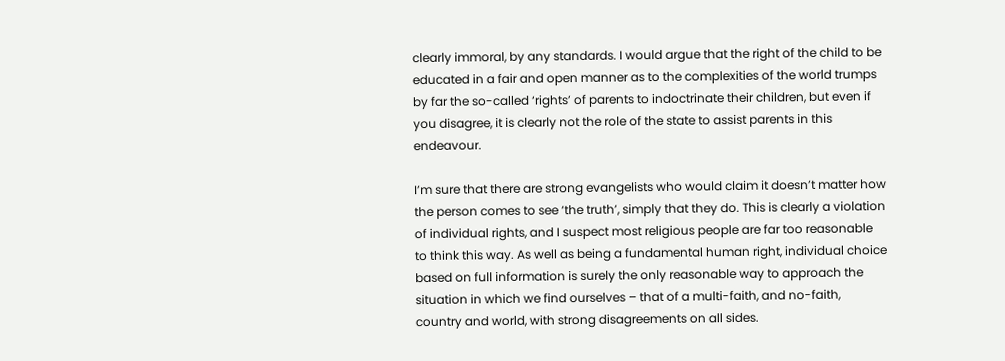clearly immoral, by any standards. I would argue that the right of the child to be educated in a fair and open manner as to the complexities of the world trumps by far the so-called ‘rights’ of parents to indoctrinate their children, but even if you disagree, it is clearly not the role of the state to assist parents in this endeavour.

I’m sure that there are strong evangelists who would claim it doesn’t matter how the person comes to see ‘the truth’, simply that they do. This is clearly a violation of individual rights, and I suspect most religious people are far too reasonable to think this way. As well as being a fundamental human right, individual choice based on full information is surely the only reasonable way to approach the situation in which we find ourselves – that of a multi-faith, and no-faith, country and world, with strong disagreements on all sides.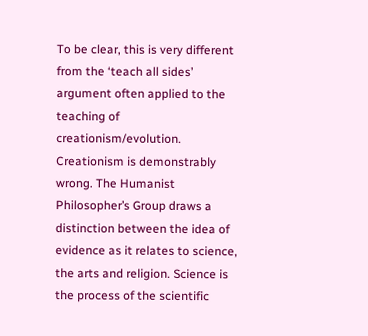To be clear, this is very different from the ‘teach all sides’ argument often applied to the teaching of creationism/evolution. Creationism is demonstrably wrong. The Humanist Philosopher’s Group draws a distinction between the idea of evidence as it relates to science, the arts and religion. Science is the process of the scientific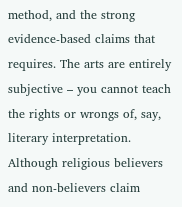method, and the strong evidence-based claims that requires. The arts are entirely subjective – you cannot teach the rights or wrongs of, say, literary interpretation. Although religious believers and non-believers claim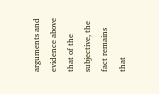arguments and evidence above that of the subjective, the fact remains that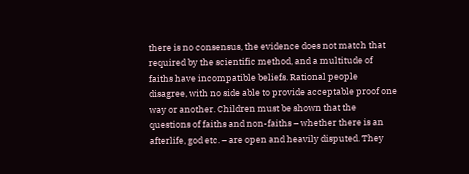there is no consensus, the evidence does not match that required by the scientific method, and a multitude of faiths have incompatible beliefs. Rational people disagree, with no side able to provide acceptable proof one way or another. Children must be shown that the questions of faiths and non-faiths – whether there is an afterlife, god etc. – are open and heavily disputed. They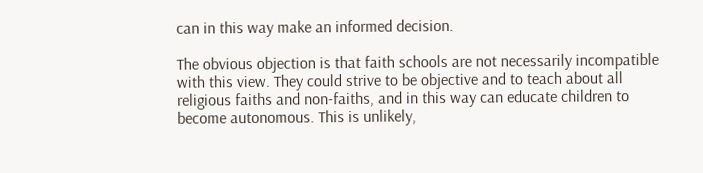can in this way make an informed decision.

The obvious objection is that faith schools are not necessarily incompatible with this view. They could strive to be objective and to teach about all religious faiths and non-faiths, and in this way can educate children to become autonomous. This is unlikely,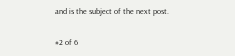and is the subject of the next post.

#2 of 6